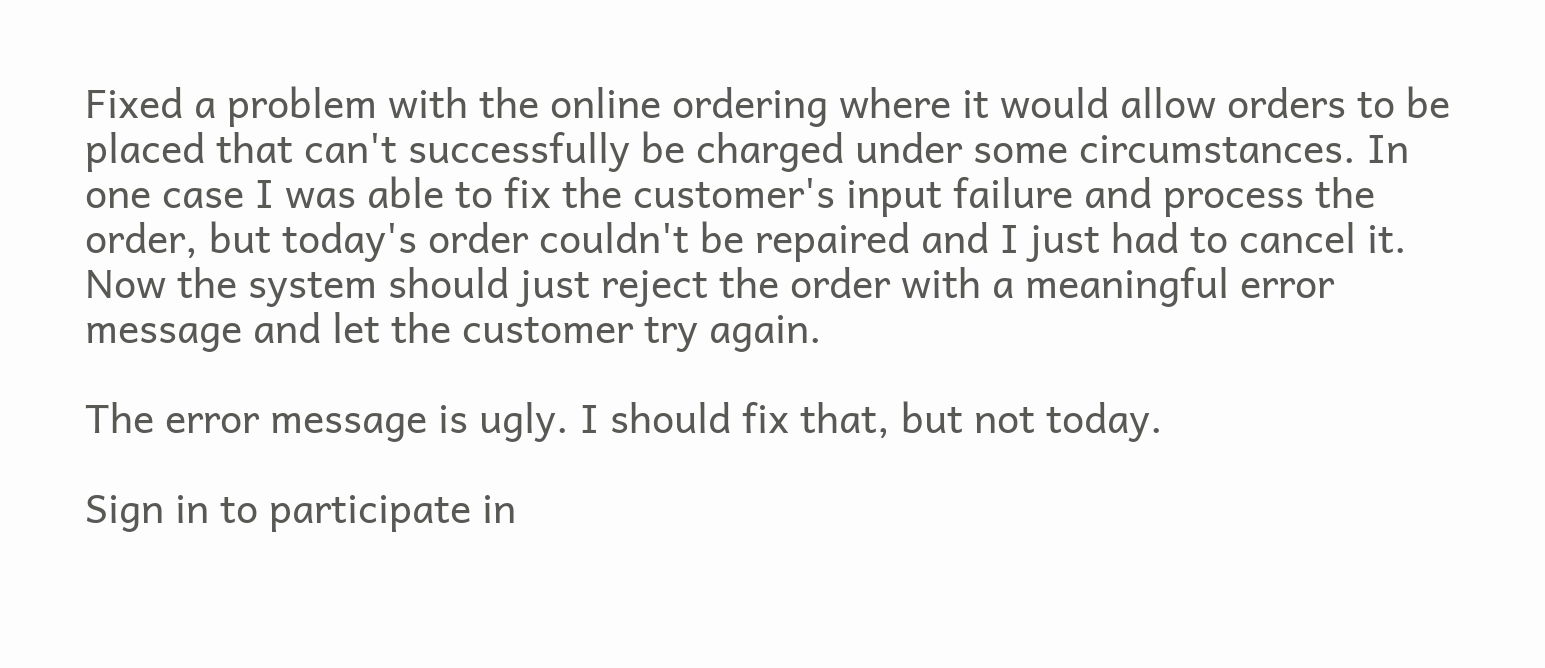Fixed a problem with the online ordering where it would allow orders to be placed that can't successfully be charged under some circumstances. In one case I was able to fix the customer's input failure and process the order, but today's order couldn't be repaired and I just had to cancel it. Now the system should just reject the order with a meaningful error message and let the customer try again.

The error message is ugly. I should fix that, but not today.

Sign in to participate in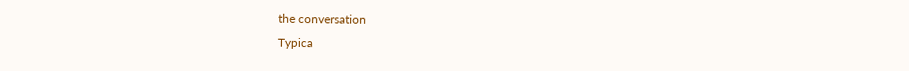the conversation
Typica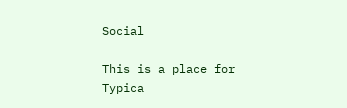Social

This is a place for Typica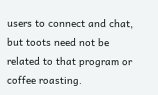users to connect and chat, but toots need not be related to that program or coffee roasting.